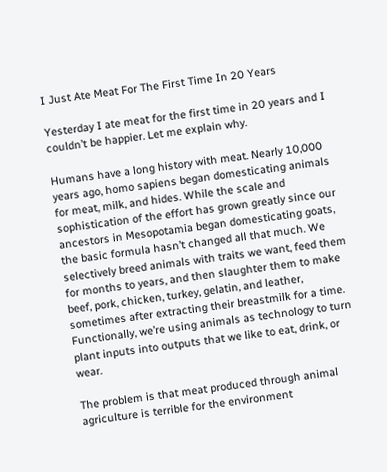I Just Ate Meat For The First Time In 20 Years

Yesterday I ate meat for the first time in 20 years and I couldn’t be happier. Let me explain why.

Humans have a long history with meat. Nearly 10,000 years ago, homo sapiens began domesticating animals for meat, milk, and hides. While the scale and sophistication of the effort has grown greatly since our ancestors in Mesopotamia began domesticating goats, the basic formula hasn’t changed all that much. We selectively breed animals with traits we want, feed them for months to years, and then slaughter them to make beef, pork, chicken, turkey, gelatin, and leather, sometimes after extracting their breastmilk for a time. Functionally, we’re using animals as technology to turn plant inputs into outputs that we like to eat, drink, or wear.

The problem is that meat produced through animal agriculture is terrible for the environment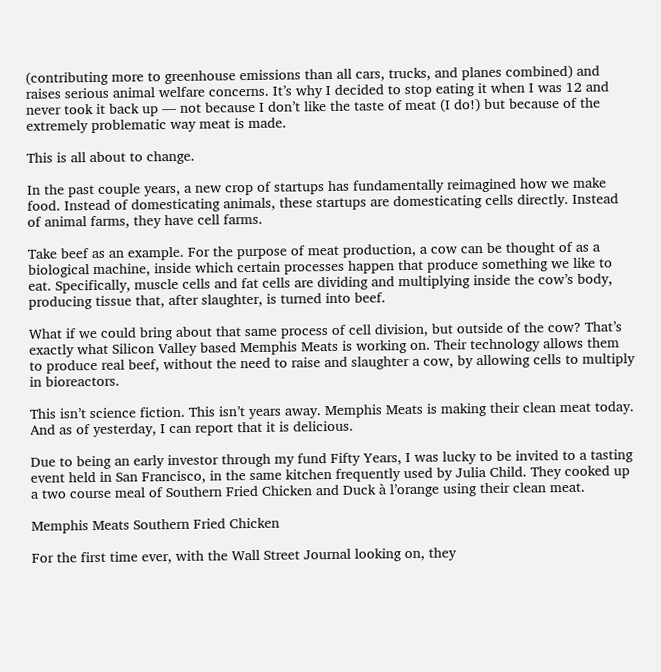(contributing more to greenhouse emissions than all cars, trucks, and planes combined) and raises serious animal welfare concerns. It’s why I decided to stop eating it when I was 12 and never took it back up — not because I don’t like the taste of meat (I do!) but because of the extremely problematic way meat is made.

This is all about to change.

In the past couple years, a new crop of startups has fundamentally reimagined how we make food. Instead of domesticating animals, these startups are domesticating cells directly. Instead of animal farms, they have cell farms.

Take beef as an example. For the purpose of meat production, a cow can be thought of as a biological machine, inside which certain processes happen that produce something we like to eat. Specifically, muscle cells and fat cells are dividing and multiplying inside the cow’s body, producing tissue that, after slaughter, is turned into beef.

What if we could bring about that same process of cell division, but outside of the cow? That’s exactly what Silicon Valley based Memphis Meats is working on. Their technology allows them to produce real beef, without the need to raise and slaughter a cow, by allowing cells to multiply in bioreactors.

This isn’t science fiction. This isn’t years away. Memphis Meats is making their clean meat today. And as of yesterday, I can report that it is delicious.

Due to being an early investor through my fund Fifty Years, I was lucky to be invited to a tasting event held in San Francisco, in the same kitchen frequently used by Julia Child. They cooked up a two course meal of Southern Fried Chicken and Duck à l’orange using their clean meat.

Memphis Meats Southern Fried Chicken

For the first time ever, with the Wall Street Journal looking on, they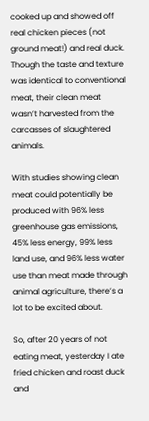cooked up and showed off real chicken pieces (not ground meat!) and real duck. Though the taste and texture was identical to conventional meat, their clean meat wasn’t harvested from the carcasses of slaughtered animals.

With studies showing clean meat could potentially be produced with 96% less greenhouse gas emissions, 45% less energy, 99% less land use, and 96% less water use than meat made through animal agriculture, there’s a lot to be excited about.

So, after 20 years of not eating meat, yesterday I ate fried chicken and roast duck and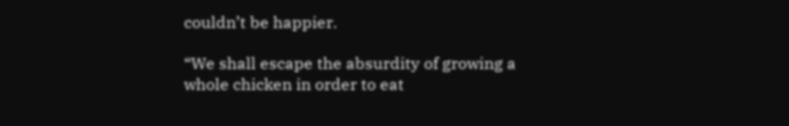couldn’t be happier.

“We shall escape the absurdity of growing a whole chicken in order to eat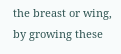the breast or wing, by growing these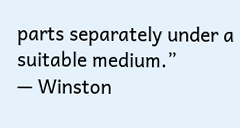parts separately under a suitable medium.”
— Winston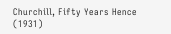Churchill, Fifty Years Hence (1931)